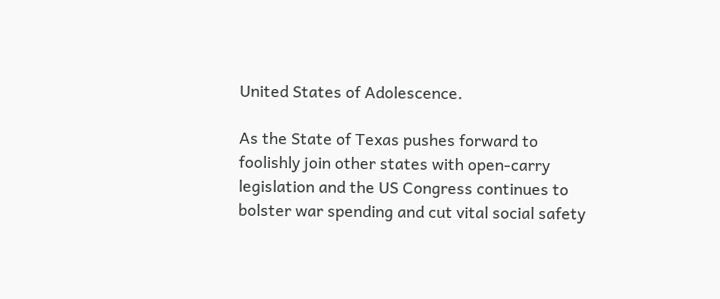United States of Adolescence.

As the State of Texas pushes forward to foolishly join other states with open-carry legislation and the US Congress continues to bolster war spending and cut vital social safety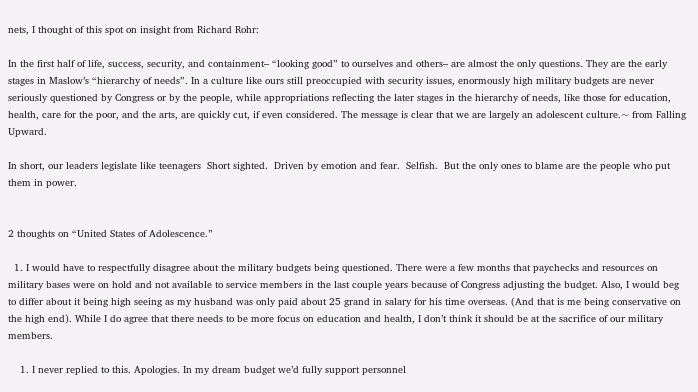nets, I thought of this spot on insight from Richard Rohr:

In the first half of life, success, security, and containment– “looking good” to ourselves and others– are almost the only questions. They are the early stages in Maslow’s “hierarchy of needs”. In a culture like ours still preoccupied with security issues, enormously high military budgets are never seriously questioned by Congress or by the people, while appropriations reflecting the later stages in the hierarchy of needs, like those for education, health, care for the poor, and the arts, are quickly cut, if even considered. The message is clear that we are largely an adolescent culture.~ from Falling Upward.

In short, our leaders legislate like teenagers  Short sighted.  Driven by emotion and fear.  Selfish.  But the only ones to blame are the people who put them in power.


2 thoughts on “United States of Adolescence.”

  1. I would have to respectfully disagree about the military budgets being questioned. There were a few months that paychecks and resources on military bases were on hold and not available to service members in the last couple years because of Congress adjusting the budget. Also, I would beg to differ about it being high seeing as my husband was only paid about 25 grand in salary for his time overseas. (And that is me being conservative on the high end). While I do agree that there needs to be more focus on education and health, I don’t think it should be at the sacrifice of our military members.

    1. I never replied to this. Apologies. In my dream budget we’d fully support personnel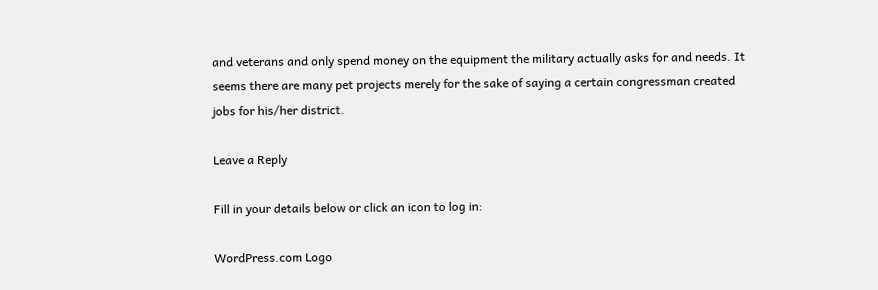and veterans and only spend money on the equipment the military actually asks for and needs. It seems there are many pet projects merely for the sake of saying a certain congressman created jobs for his/her district.

Leave a Reply

Fill in your details below or click an icon to log in:

WordPress.com Logo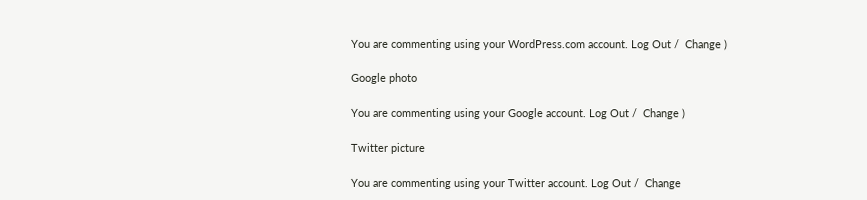You are commenting using your WordPress.com account. Log Out /  Change )

Google photo

You are commenting using your Google account. Log Out /  Change )

Twitter picture

You are commenting using your Twitter account. Log Out /  Change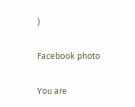)

Facebook photo

You are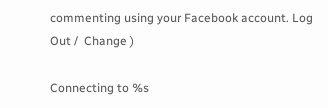commenting using your Facebook account. Log Out /  Change )

Connecting to %s